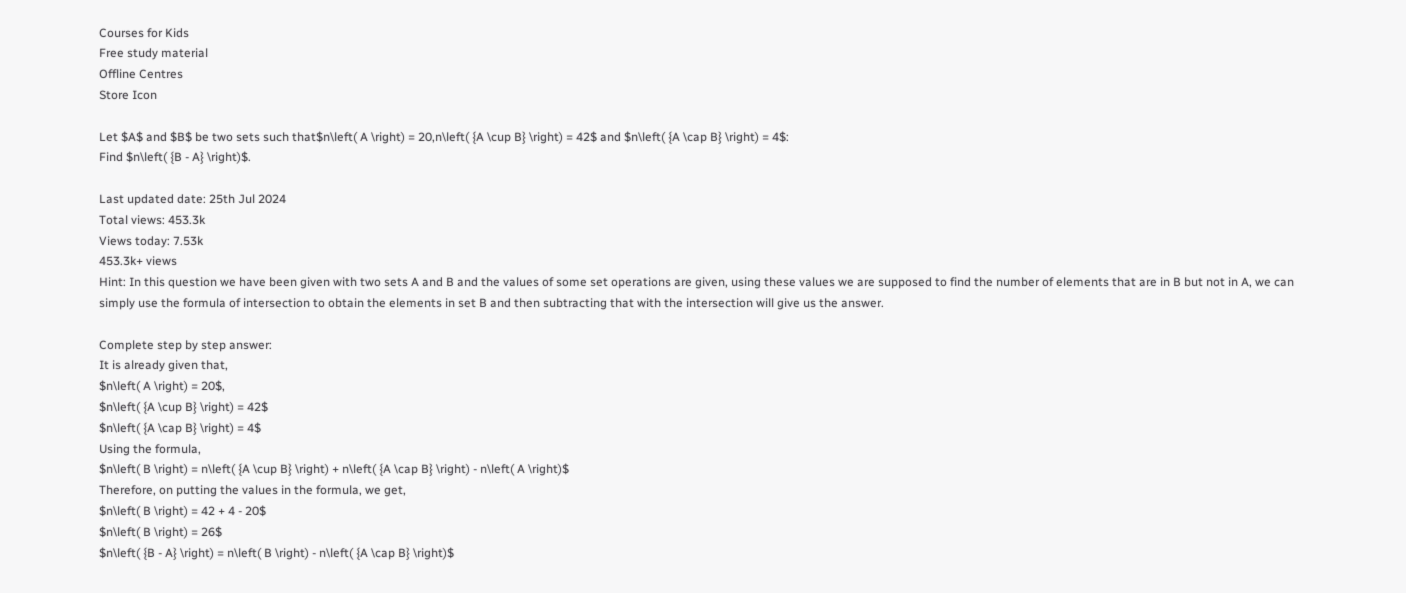Courses for Kids
Free study material
Offline Centres
Store Icon

Let $A$ and $B$ be two sets such that$n\left( A \right) = 20,n\left( {A \cup B} \right) = 42$ and $n\left( {A \cap B} \right) = 4$:
Find $n\left( {B - A} \right)$.

Last updated date: 25th Jul 2024
Total views: 453.3k
Views today: 7.53k
453.3k+ views
Hint: In this question we have been given with two sets A and B and the values of some set operations are given, using these values we are supposed to find the number of elements that are in B but not in A, we can simply use the formula of intersection to obtain the elements in set B and then subtracting that with the intersection will give us the answer.

Complete step by step answer:
It is already given that,
$n\left( A \right) = 20$,
$n\left( {A \cup B} \right) = 42$
$n\left( {A \cap B} \right) = 4$
Using the formula,
$n\left( B \right) = n\left( {A \cup B} \right) + n\left( {A \cap B} \right) - n\left( A \right)$
Therefore, on putting the values in the formula, we get,
$n\left( B \right) = 42 + 4 - 20$
$n\left( B \right) = 26$
$n\left( {B - A} \right) = n\left( B \right) - n\left( {A \cap B} \right)$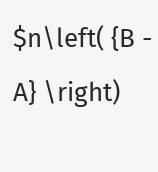$n\left( {B - A} \right)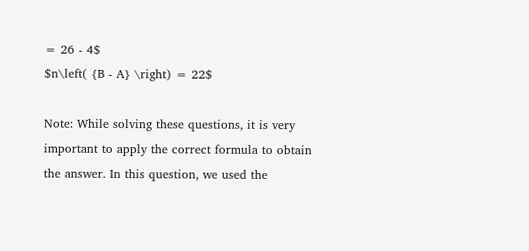= 26 - 4$
$n\left( {B - A} \right) = 22$

Note: While solving these questions, it is very important to apply the correct formula to obtain the answer. In this question, we used the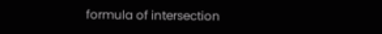formula of intersection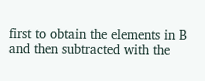first to obtain the elements in B and then subtracted with the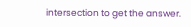intersection to get the answer.